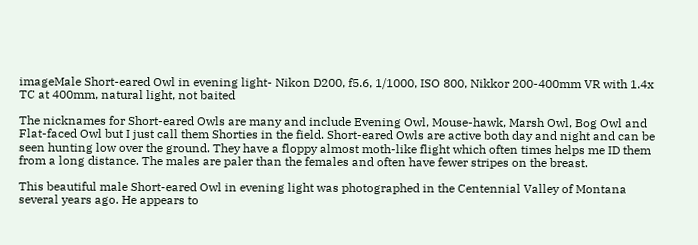imageMale Short-eared Owl in evening light- Nikon D200, f5.6, 1/1000, ISO 800, Nikkor 200-400mm VR with 1.4x TC at 400mm, natural light, not baited

The nicknames for Short-eared Owls are many and include Evening Owl, Mouse-hawk, Marsh Owl, Bog Owl and Flat-faced Owl but I just call them Shorties in the field. Short-eared Owls are active both day and night and can be seen hunting low over the ground. They have a floppy almost moth-like flight which often times helps me ID them from a long distance. The males are paler than the females and often have fewer stripes on the breast.

This beautiful male Short-eared Owl in evening light was photographed in the Centennial Valley of Montana several years ago. He appears to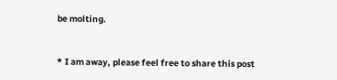be molting.


* I am away, please feel free to share this post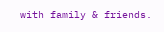with family & friends.